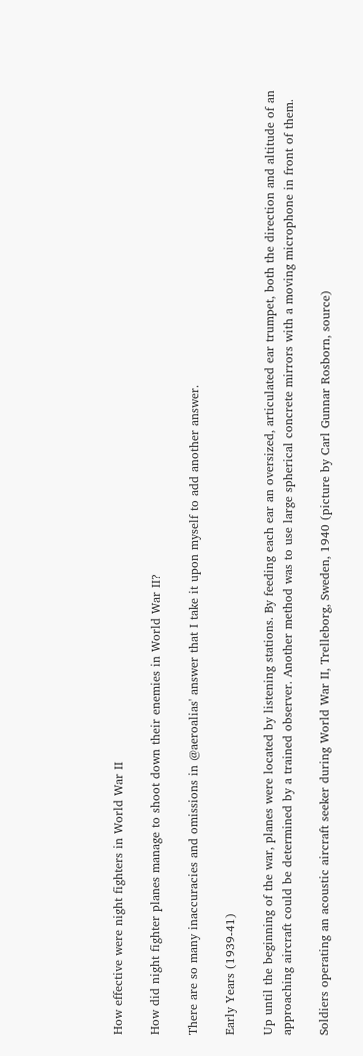How effective were night fighters in World War II

How did night fighter planes manage to shoot down their enemies in World War II?

There are so many inaccuracies and omissions in @aeroalias' answer that I take it upon myself to add another answer.

Early Years (1939-41)

Up until the beginning of the war, planes were located by listening stations. By feeding each ear an oversized, articulated ear trumpet, both the direction and altitude of an approaching aircraft could be determined by a trained observer. Another method was to use large spherical concrete mirrors with a moving microphone in front of them.

Soldiers operating an acoustic aircraft seeker during World War II, Trelleborg, Sweden, 1940 (picture by Carl Gunnar Rosborn, source)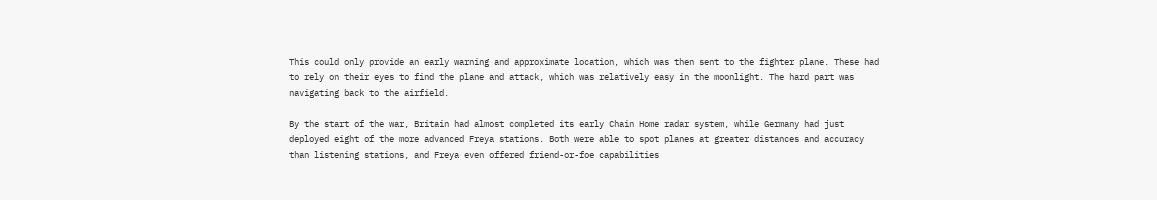This could only provide an early warning and approximate location, which was then sent to the fighter plane. These had to rely on their eyes to find the plane and attack, which was relatively easy in the moonlight. The hard part was navigating back to the airfield.

By the start of the war, Britain had almost completed its early Chain Home radar system, while Germany had just deployed eight of the more advanced Freya stations. Both were able to spot planes at greater distances and accuracy than listening stations, and Freya even offered friend-or-foe capabilities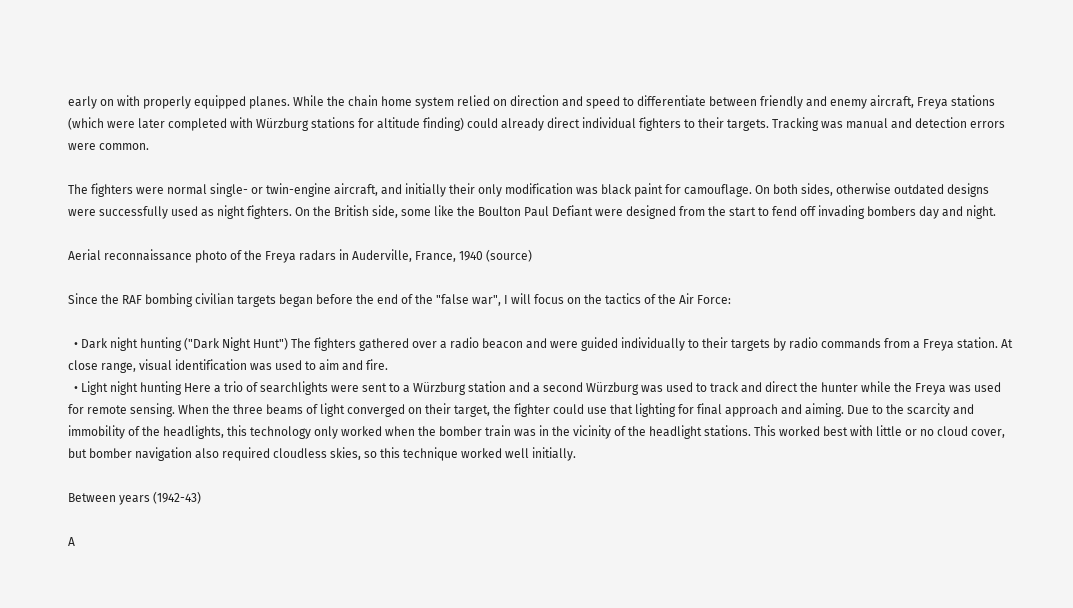early on with properly equipped planes. While the chain home system relied on direction and speed to differentiate between friendly and enemy aircraft, Freya stations (which were later completed with Würzburg stations for altitude finding) could already direct individual fighters to their targets. Tracking was manual and detection errors were common.

The fighters were normal single- or twin-engine aircraft, and initially their only modification was black paint for camouflage. On both sides, otherwise outdated designs were successfully used as night fighters. On the British side, some like the Boulton Paul Defiant were designed from the start to fend off invading bombers day and night.

Aerial reconnaissance photo of the Freya radars in Auderville, France, 1940 (source)

Since the RAF bombing civilian targets began before the end of the "false war", I will focus on the tactics of the Air Force:

  • Dark night hunting ("Dark Night Hunt") The fighters gathered over a radio beacon and were guided individually to their targets by radio commands from a Freya station. At close range, visual identification was used to aim and fire.
  • Light night hunting Here a trio of searchlights were sent to a Würzburg station and a second Würzburg was used to track and direct the hunter while the Freya was used for remote sensing. When the three beams of light converged on their target, the fighter could use that lighting for final approach and aiming. Due to the scarcity and immobility of the headlights, this technology only worked when the bomber train was in the vicinity of the headlight stations. This worked best with little or no cloud cover, but bomber navigation also required cloudless skies, so this technique worked well initially.

Between years (1942-43)

A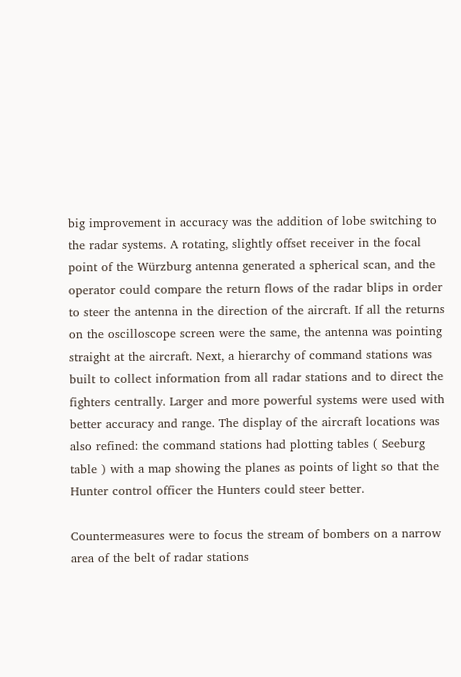big improvement in accuracy was the addition of lobe switching to the radar systems. A rotating, slightly offset receiver in the focal point of the Würzburg antenna generated a spherical scan, and the operator could compare the return flows of the radar blips in order to steer the antenna in the direction of the aircraft. If all the returns on the oscilloscope screen were the same, the antenna was pointing straight at the aircraft. Next, a hierarchy of command stations was built to collect information from all radar stations and to direct the fighters centrally. Larger and more powerful systems were used with better accuracy and range. The display of the aircraft locations was also refined: the command stations had plotting tables ( Seeburg table ) with a map showing the planes as points of light so that the Hunter control officer the Hunters could steer better.

Countermeasures were to focus the stream of bombers on a narrow area of the belt of radar stations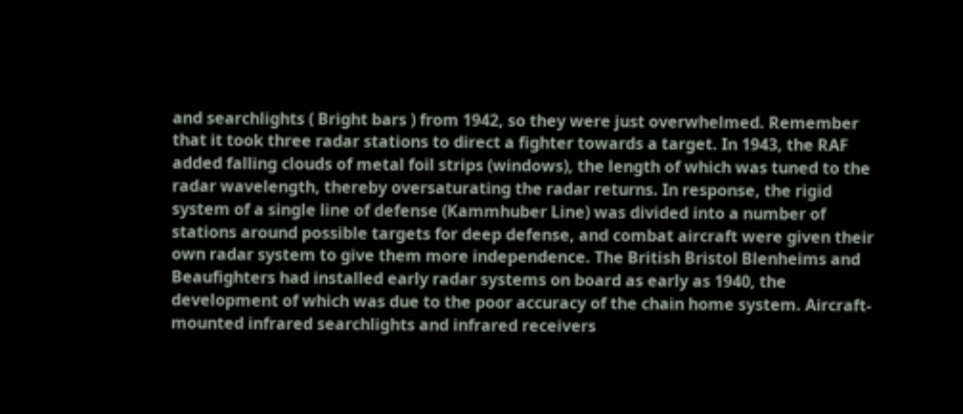and searchlights ( Bright bars ) from 1942, so they were just overwhelmed. Remember that it took three radar stations to direct a fighter towards a target. In 1943, the RAF added falling clouds of metal foil strips (windows), the length of which was tuned to the radar wavelength, thereby oversaturating the radar returns. In response, the rigid system of a single line of defense (Kammhuber Line) was divided into a number of stations around possible targets for deep defense, and combat aircraft were given their own radar system to give them more independence. The British Bristol Blenheims and Beaufighters had installed early radar systems on board as early as 1940, the development of which was due to the poor accuracy of the chain home system. Aircraft-mounted infrared searchlights and infrared receivers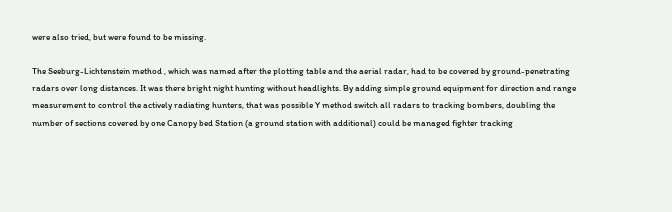were also tried, but were found to be missing.

The Seeburg-Lichtenstein method , which was named after the plotting table and the aerial radar, had to be covered by ground-penetrating radars over long distances. It was there bright night hunting without headlights. By adding simple ground equipment for direction and range measurement to control the actively radiating hunters, that was possible Y method switch all radars to tracking bombers, doubling the number of sections covered by one Canopy bed Station (a ground station with additional) could be managed fighter tracking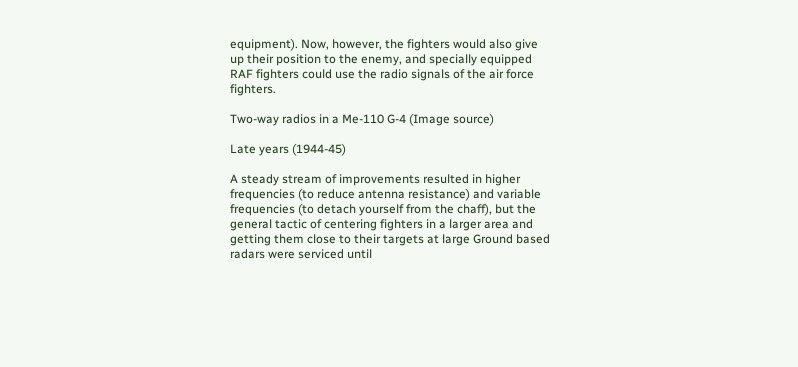equipment). Now, however, the fighters would also give up their position to the enemy, and specially equipped RAF fighters could use the radio signals of the air force fighters.

Two-way radios in a Me-110 G-4 (Image source)

Late years (1944-45)

A steady stream of improvements resulted in higher frequencies (to reduce antenna resistance) and variable frequencies (to detach yourself from the chaff), but the general tactic of centering fighters in a larger area and getting them close to their targets at large Ground based radars were serviced until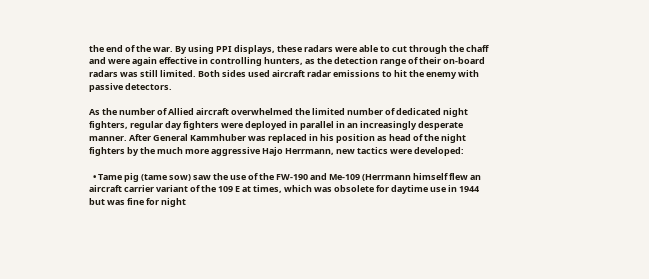the end of the war. By using PPI displays, these radars were able to cut through the chaff and were again effective in controlling hunters, as the detection range of their on-board radars was still limited. Both sides used aircraft radar emissions to hit the enemy with passive detectors.

As the number of Allied aircraft overwhelmed the limited number of dedicated night fighters, regular day fighters were deployed in parallel in an increasingly desperate manner. After General Kammhuber was replaced in his position as head of the night fighters by the much more aggressive Hajo Herrmann, new tactics were developed:

  • Tame pig (tame sow) saw the use of the FW-190 and Me-109 (Herrmann himself flew an aircraft carrier variant of the 109 E at times, which was obsolete for daytime use in 1944 but was fine for night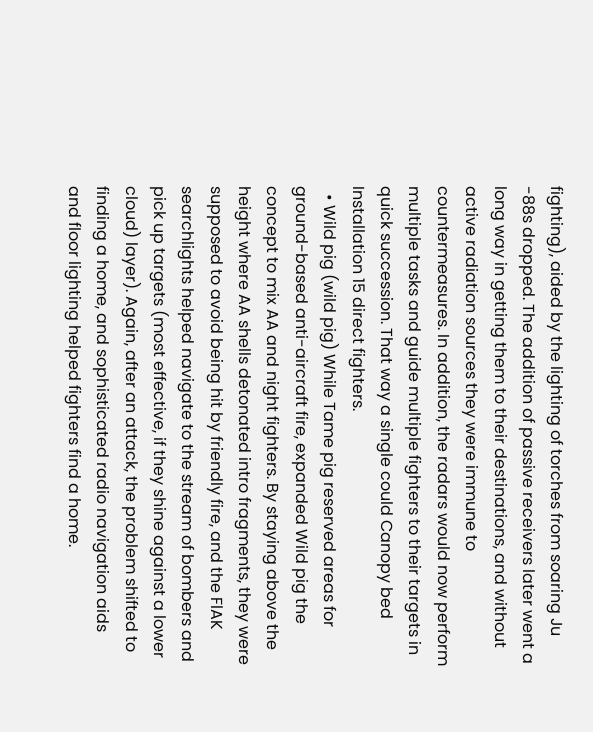fighting), aided by the lighting of torches from soaring Ju -88s dropped. The addition of passive receivers later went a long way in getting them to their destinations, and without active radiation sources they were immune to countermeasures. In addition, the radars would now perform multiple tasks and guide multiple fighters to their targets in quick succession. That way a single could Canopy bed Installation 15 direct fighters.
  • Wild pig (wild pig) While Tame pig reserved areas for ground-based anti-aircraft fire, expanded Wild pig the concept to mix AA and night fighters. By staying above the height where AA shells detonated intro fragments, they were supposed to avoid being hit by friendly fire, and the FlAK searchlights helped navigate to the stream of bombers and pick up targets (most effective, if they shine against a lower cloud) layer). Again, after an attack, the problem shifted to finding a home, and sophisticated radio navigation aids and floor lighting helped fighters find a home.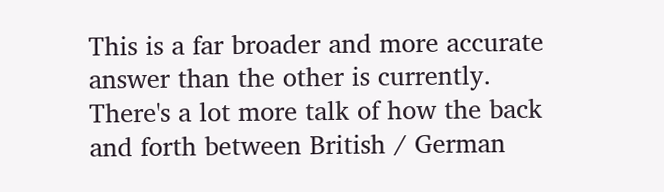This is a far broader and more accurate answer than the other is currently. There's a lot more talk of how the back and forth between British / German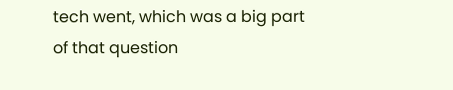tech went, which was a big part of that question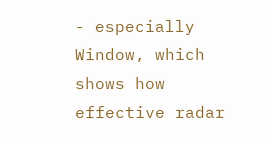- especially Window, which shows how effective radar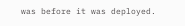was before it was deployed.